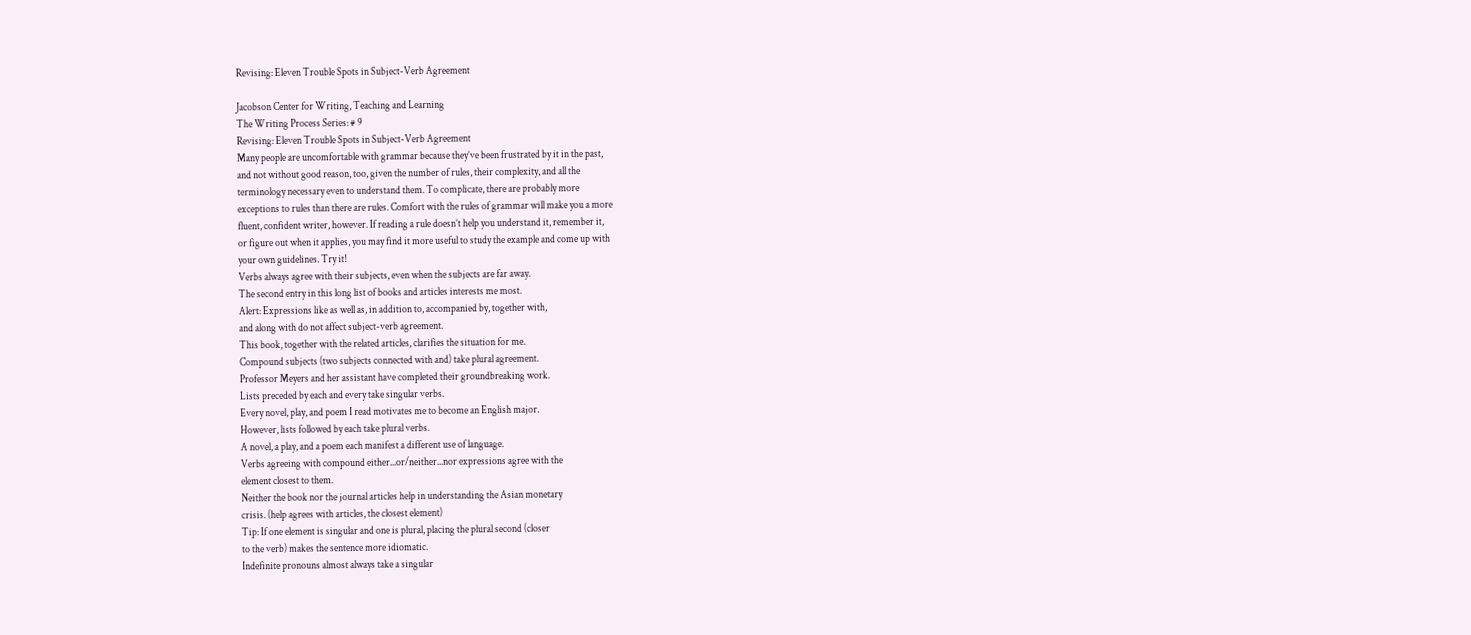Revising: Eleven Trouble Spots in Subject-Verb Agreement

Jacobson Center for Writing, Teaching and Learning
The Writing Process Series: # 9
Revising: Eleven Trouble Spots in Subject-Verb Agreement
Many people are uncomfortable with grammar because they’ve been frustrated by it in the past,
and not without good reason, too, given the number of rules, their complexity, and all the
terminology necessary even to understand them. To complicate, there are probably more
exceptions to rules than there are rules. Comfort with the rules of grammar will make you a more
fluent, confident writer, however. If reading a rule doesn’t help you understand it, remember it,
or figure out when it applies, you may find it more useful to study the example and come up with
your own guidelines. Try it!
Verbs always agree with their subjects, even when the subjects are far away.
The second entry in this long list of books and articles interests me most.
Alert: Expressions like as well as, in addition to, accompanied by, together with,
and along with do not affect subject-verb agreement.
This book, together with the related articles, clarifies the situation for me.
Compound subjects (two subjects connected with and) take plural agreement.
Professor Meyers and her assistant have completed their groundbreaking work.
Lists preceded by each and every take singular verbs.
Every novel, play, and poem I read motivates me to become an English major.
However, lists followed by each take plural verbs.
A novel, a play, and a poem each manifest a different use of language.
Verbs agreeing with compound either...or/neither...nor expressions agree with the
element closest to them.
Neither the book nor the journal articles help in understanding the Asian monetary
crisis. (help agrees with articles, the closest element)
Tip: If one element is singular and one is plural, placing the plural second (closer
to the verb) makes the sentence more idiomatic.
Indefinite pronouns almost always take a singular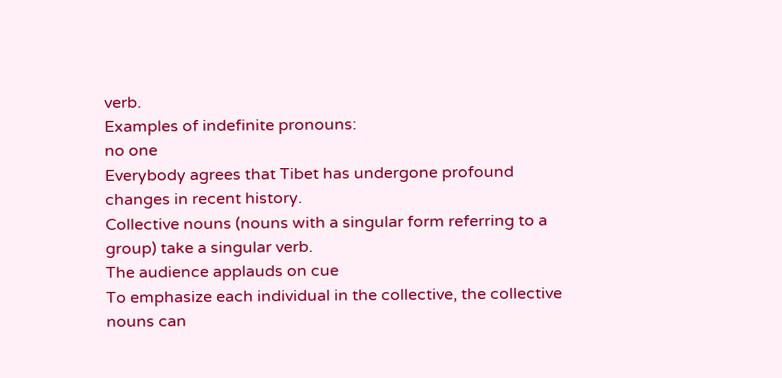verb.
Examples of indefinite pronouns:
no one
Everybody agrees that Tibet has undergone profound changes in recent history.
Collective nouns (nouns with a singular form referring to a group) take a singular verb.
The audience applauds on cue
To emphasize each individual in the collective, the collective nouns can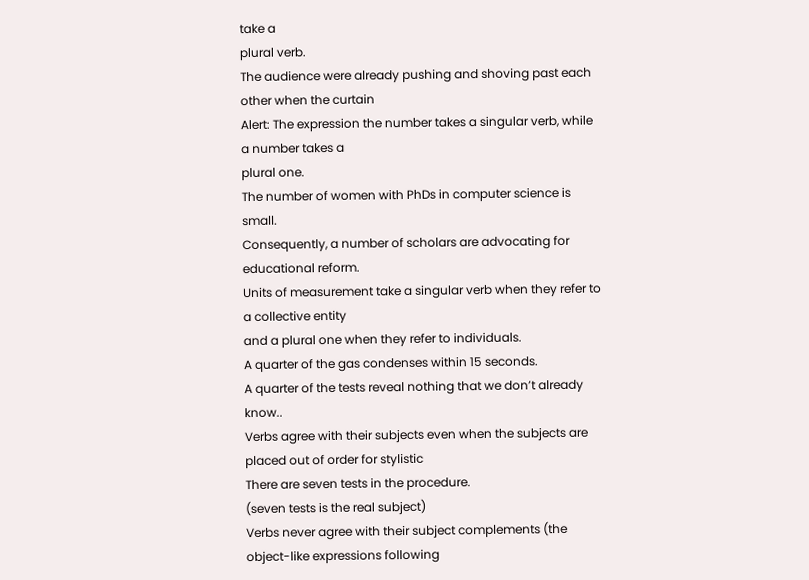take a
plural verb.
The audience were already pushing and shoving past each other when the curtain
Alert: The expression the number takes a singular verb, while a number takes a
plural one.
The number of women with PhDs in computer science is small.
Consequently, a number of scholars are advocating for educational reform.
Units of measurement take a singular verb when they refer to a collective entity
and a plural one when they refer to individuals.
A quarter of the gas condenses within 15 seconds.
A quarter of the tests reveal nothing that we don’t already know..
Verbs agree with their subjects even when the subjects are placed out of order for stylistic
There are seven tests in the procedure.
(seven tests is the real subject)
Verbs never agree with their subject complements (the object-like expressions following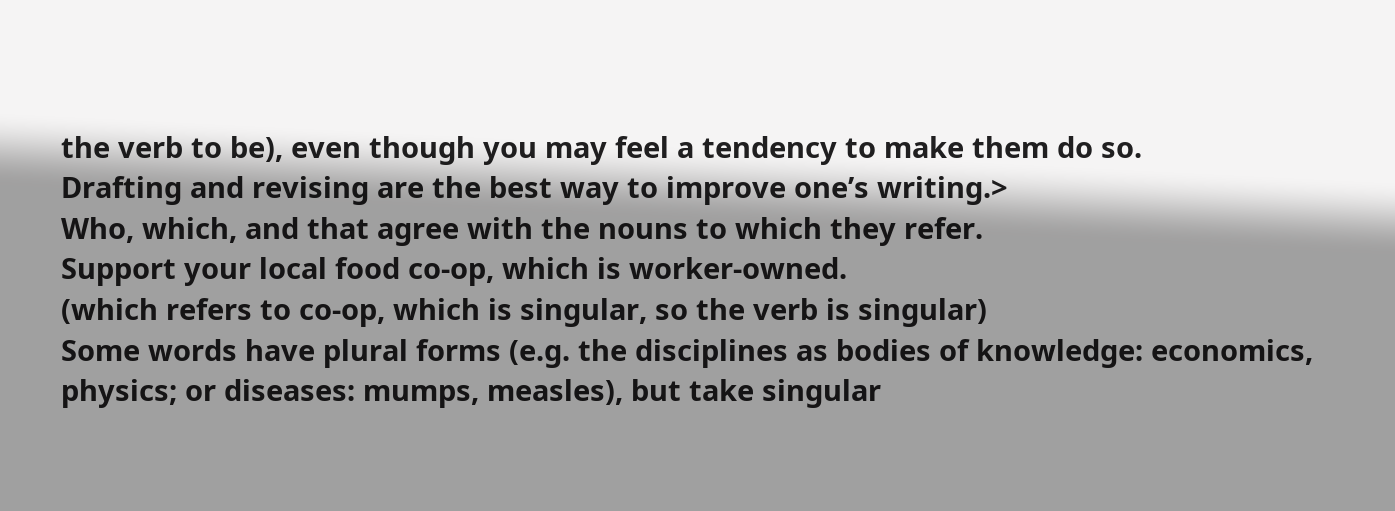the verb to be), even though you may feel a tendency to make them do so.
Drafting and revising are the best way to improve one’s writing.>
Who, which, and that agree with the nouns to which they refer.
Support your local food co-op, which is worker-owned.
(which refers to co-op, which is singular, so the verb is singular)
Some words have plural forms (e.g. the disciplines as bodies of knowledge: economics,
physics; or diseases: mumps, measles), but take singular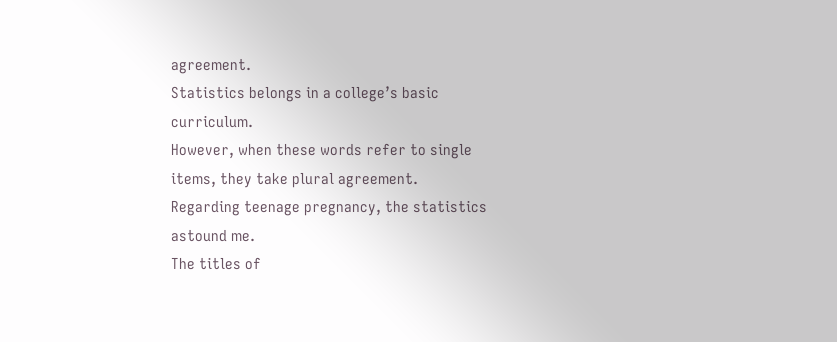agreement.
Statistics belongs in a college’s basic curriculum.
However, when these words refer to single items, they take plural agreement.
Regarding teenage pregnancy, the statistics astound me.
The titles of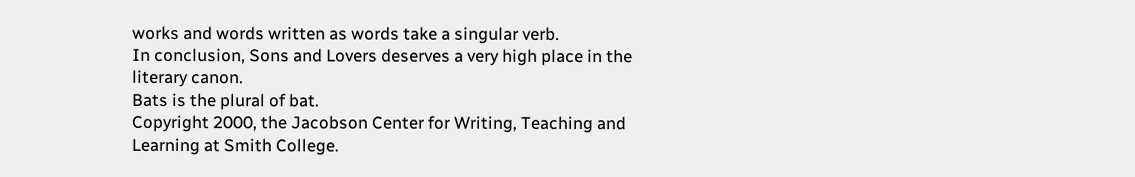works and words written as words take a singular verb.
In conclusion, Sons and Lovers deserves a very high place in the literary canon.
Bats is the plural of bat.
Copyright 2000, the Jacobson Center for Writing, Teaching and Learning at Smith College.